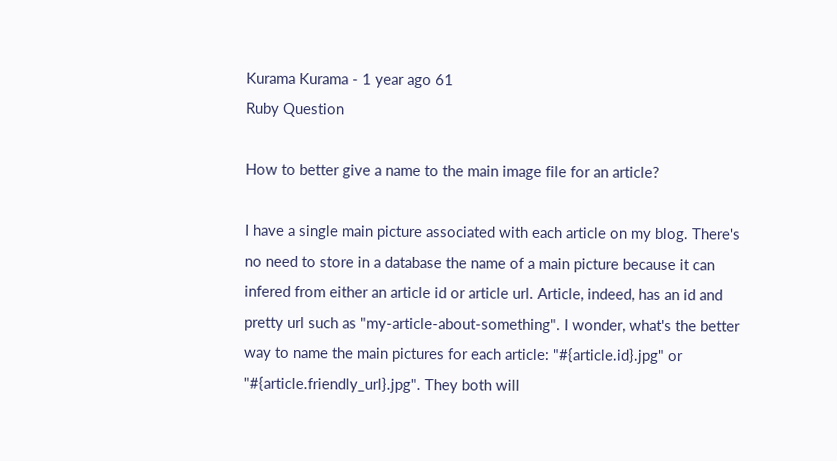Kurama Kurama - 1 year ago 61
Ruby Question

How to better give a name to the main image file for an article?

I have a single main picture associated with each article on my blog. There's no need to store in a database the name of a main picture because it can infered from either an article id or article url. Article, indeed, has an id and pretty url such as "my-article-about-something". I wonder, what's the better way to name the main pictures for each article: "#{article.id}.jpg" or "#{article.friendly_url}.jpg". They both will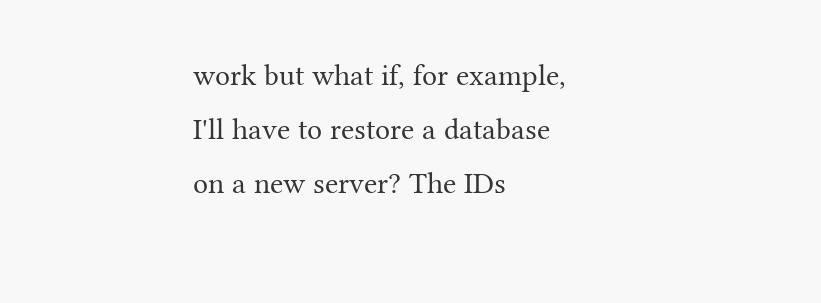work but what if, for example, I'll have to restore a database on a new server? The IDs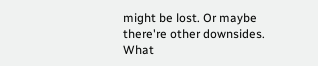might be lost. Or maybe there're other downsides. What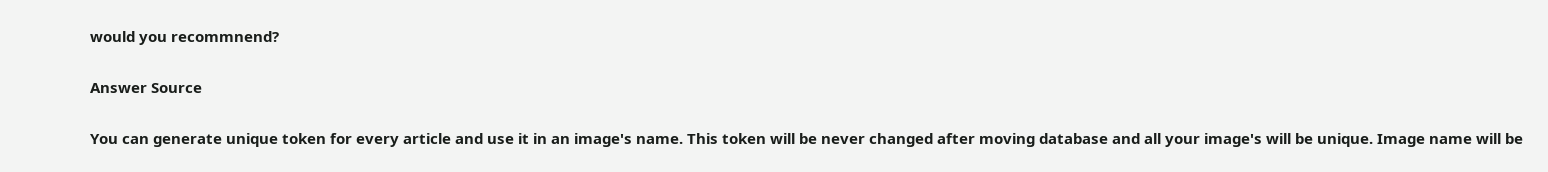would you recommnend?

Answer Source

You can generate unique token for every article and use it in an image's name. This token will be never changed after moving database and all your image's will be unique. Image name will be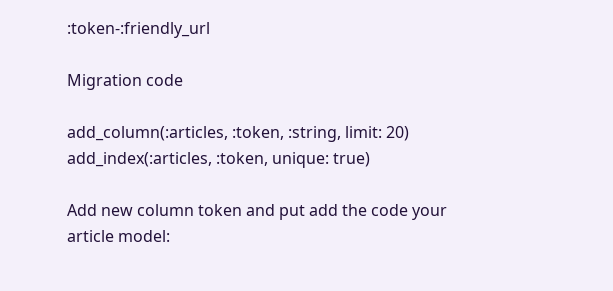:token-:friendly_url

Migration code

add_column(:articles, :token, :string, limit: 20)
add_index(:articles, :token, unique: true)

Add new column token and put add the code your article model: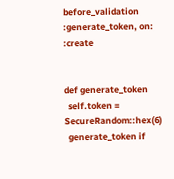before_validation :generate_token, on: :create


def generate_token
  self.token = SecureRandom::hex(6)
  generate_token if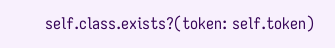self.class.exists?(token: self.token)